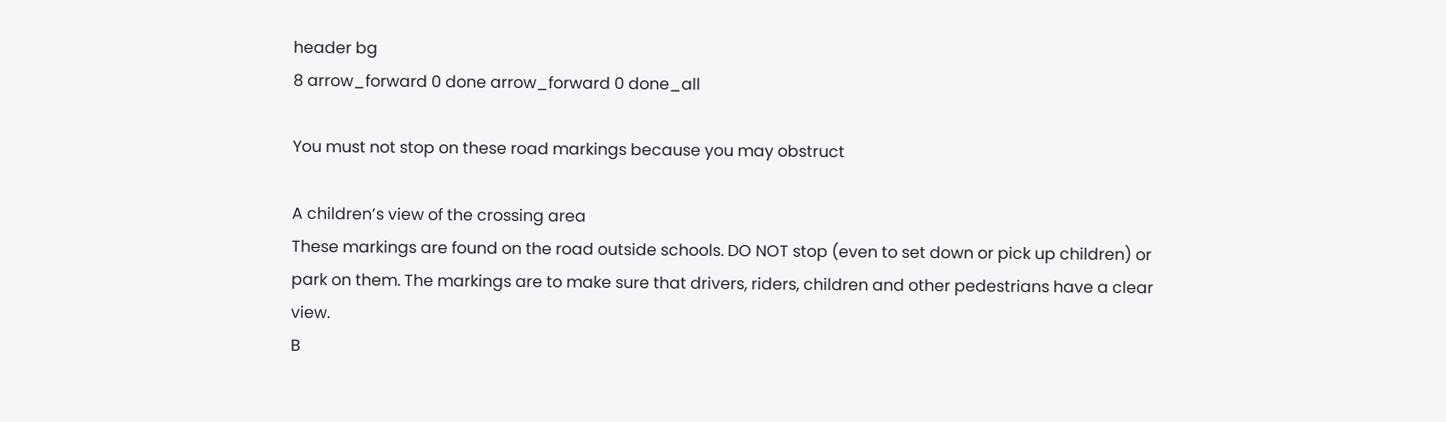header bg
8 arrow_forward 0 done arrow_forward 0 done_all

You must not stop on these road markings because you may obstruct

A children’s view of the crossing area
These markings are found on the road outside schools. DO NOT stop (even to set down or pick up children) or park on them. The markings are to make sure that drivers, riders, children and other pedestrians have a clear view.
B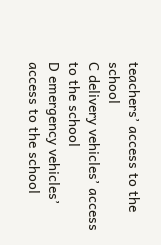teachers’ access to the school
C delivery vehicles’ access to the school
D emergency vehicles’ access to the school